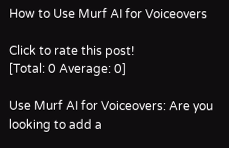How to Use Murf AI for Voiceovers

Click to rate this post!
[Total: 0 Average: 0]

Use Murf AI for Voiceovers: Are you looking to add a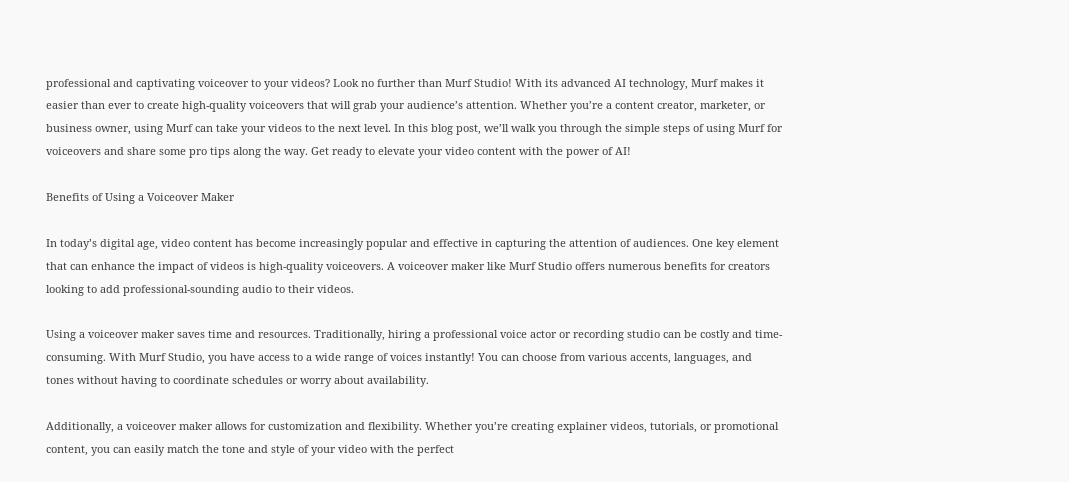professional and captivating voiceover to your videos? Look no further than Murf Studio! With its advanced AI technology, Murf makes it easier than ever to create high-quality voiceovers that will grab your audience’s attention. Whether you’re a content creator, marketer, or business owner, using Murf can take your videos to the next level. In this blog post, we’ll walk you through the simple steps of using Murf for voiceovers and share some pro tips along the way. Get ready to elevate your video content with the power of AI!

Benefits of Using a Voiceover Maker

In today’s digital age, video content has become increasingly popular and effective in capturing the attention of audiences. One key element that can enhance the impact of videos is high-quality voiceovers. A voiceover maker like Murf Studio offers numerous benefits for creators looking to add professional-sounding audio to their videos.

Using a voiceover maker saves time and resources. Traditionally, hiring a professional voice actor or recording studio can be costly and time-consuming. With Murf Studio, you have access to a wide range of voices instantly! You can choose from various accents, languages, and tones without having to coordinate schedules or worry about availability.

Additionally, a voiceover maker allows for customization and flexibility. Whether you’re creating explainer videos, tutorials, or promotional content, you can easily match the tone and style of your video with the perfect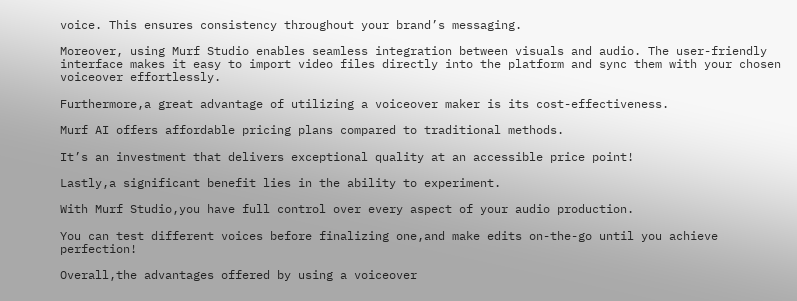voice. This ensures consistency throughout your brand’s messaging.

Moreover, using Murf Studio enables seamless integration between visuals and audio. The user-friendly interface makes it easy to import video files directly into the platform and sync them with your chosen voiceover effortlessly.

Furthermore,a great advantage of utilizing a voiceover maker is its cost-effectiveness.

Murf AI offers affordable pricing plans compared to traditional methods.

It’s an investment that delivers exceptional quality at an accessible price point!

Lastly,a significant benefit lies in the ability to experiment.

With Murf Studio,you have full control over every aspect of your audio production.

You can test different voices before finalizing one,and make edits on-the-go until you achieve perfection!

Overall,the advantages offered by using a voiceover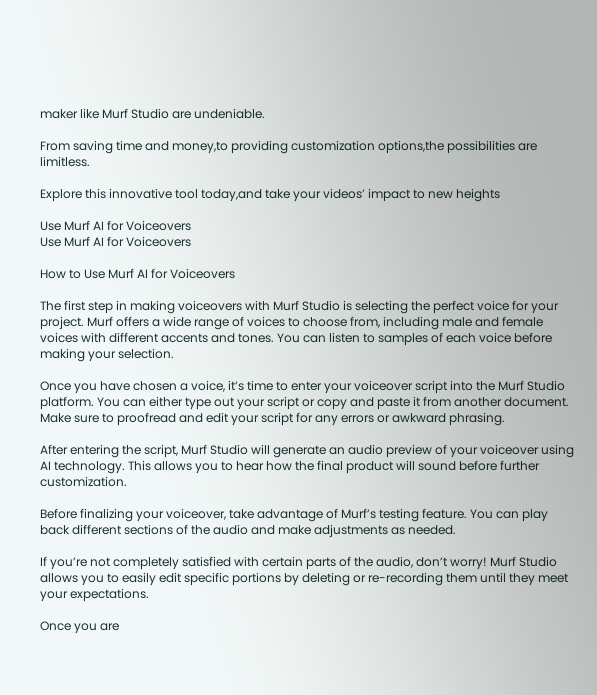maker like Murf Studio are undeniable.

From saving time and money,to providing customization options,the possibilities are limitless.

Explore this innovative tool today,and take your videos’ impact to new heights

Use Murf AI for Voiceovers
Use Murf AI for Voiceovers

How to Use Murf AI for Voiceovers

The first step in making voiceovers with Murf Studio is selecting the perfect voice for your project. Murf offers a wide range of voices to choose from, including male and female voices with different accents and tones. You can listen to samples of each voice before making your selection.

Once you have chosen a voice, it’s time to enter your voiceover script into the Murf Studio platform. You can either type out your script or copy and paste it from another document. Make sure to proofread and edit your script for any errors or awkward phrasing.

After entering the script, Murf Studio will generate an audio preview of your voiceover using AI technology. This allows you to hear how the final product will sound before further customization.

Before finalizing your voiceover, take advantage of Murf’s testing feature. You can play back different sections of the audio and make adjustments as needed.

If you’re not completely satisfied with certain parts of the audio, don’t worry! Murf Studio allows you to easily edit specific portions by deleting or re-recording them until they meet your expectations.

Once you are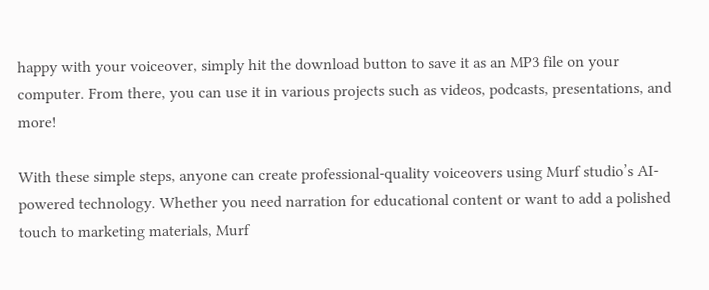happy with your voiceover, simply hit the download button to save it as an MP3 file on your computer. From there, you can use it in various projects such as videos, podcasts, presentations, and more!

With these simple steps, anyone can create professional-quality voiceovers using Murf studio’s AI-powered technology. Whether you need narration for educational content or want to add a polished touch to marketing materials, Murf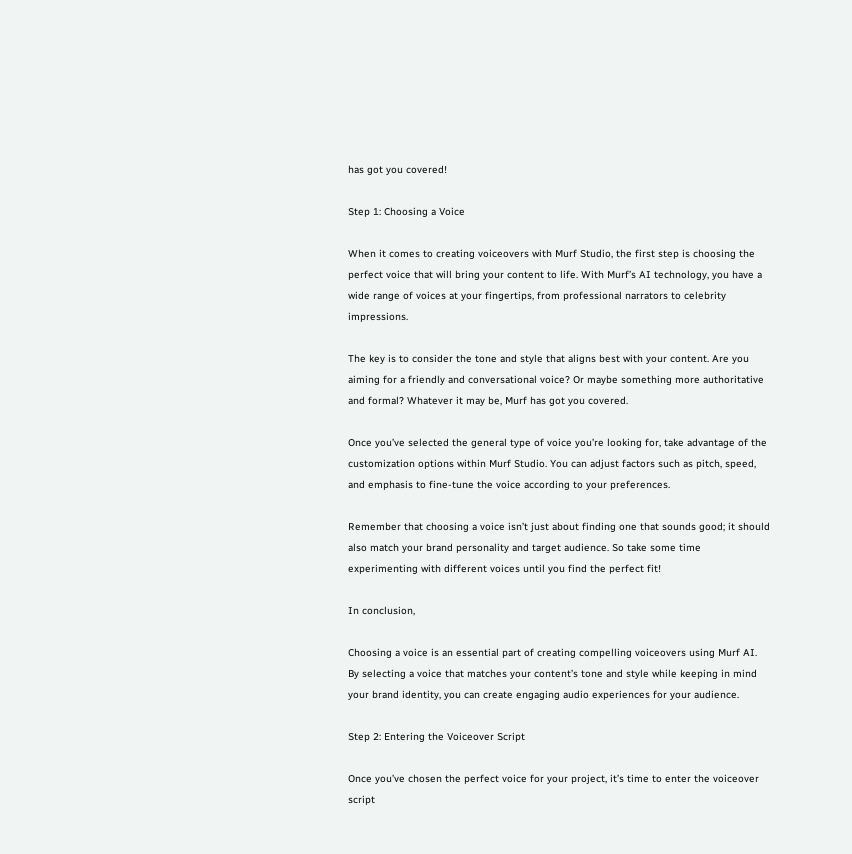has got you covered!

Step 1: Choosing a Voice

When it comes to creating voiceovers with Murf Studio, the first step is choosing the perfect voice that will bring your content to life. With Murf’s AI technology, you have a wide range of voices at your fingertips, from professional narrators to celebrity impressions.

The key is to consider the tone and style that aligns best with your content. Are you aiming for a friendly and conversational voice? Or maybe something more authoritative and formal? Whatever it may be, Murf has got you covered.

Once you’ve selected the general type of voice you’re looking for, take advantage of the customization options within Murf Studio. You can adjust factors such as pitch, speed, and emphasis to fine-tune the voice according to your preferences.

Remember that choosing a voice isn’t just about finding one that sounds good; it should also match your brand personality and target audience. So take some time experimenting with different voices until you find the perfect fit!

In conclusion,

Choosing a voice is an essential part of creating compelling voiceovers using Murf AI. By selecting a voice that matches your content’s tone and style while keeping in mind your brand identity, you can create engaging audio experiences for your audience.

Step 2: Entering the Voiceover Script

Once you’ve chosen the perfect voice for your project, it’s time to enter the voiceover script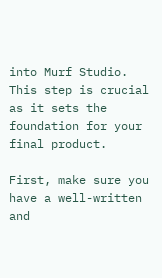into Murf Studio. This step is crucial as it sets the foundation for your final product.

First, make sure you have a well-written and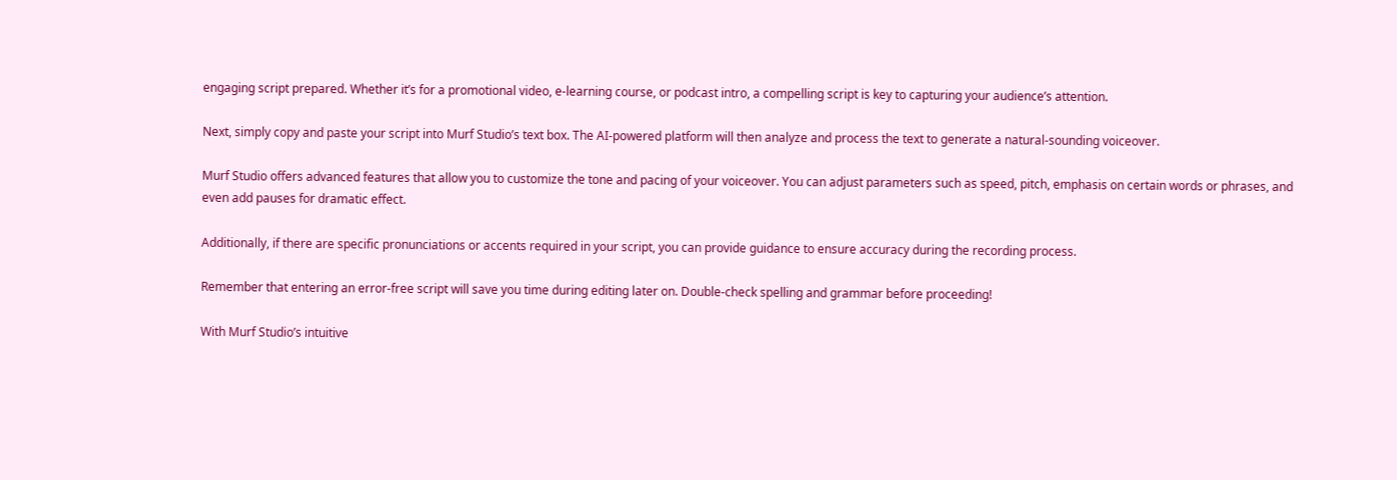engaging script prepared. Whether it’s for a promotional video, e-learning course, or podcast intro, a compelling script is key to capturing your audience’s attention.

Next, simply copy and paste your script into Murf Studio’s text box. The AI-powered platform will then analyze and process the text to generate a natural-sounding voiceover.

Murf Studio offers advanced features that allow you to customize the tone and pacing of your voiceover. You can adjust parameters such as speed, pitch, emphasis on certain words or phrases, and even add pauses for dramatic effect.

Additionally, if there are specific pronunciations or accents required in your script, you can provide guidance to ensure accuracy during the recording process.

Remember that entering an error-free script will save you time during editing later on. Double-check spelling and grammar before proceeding!

With Murf Studio’s intuitive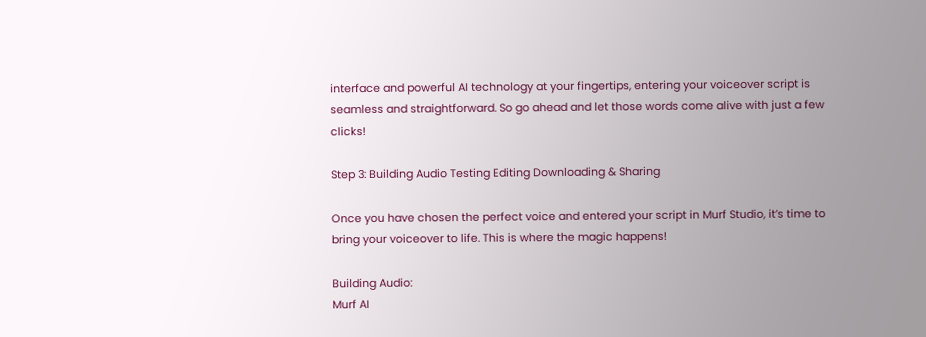interface and powerful AI technology at your fingertips, entering your voiceover script is seamless and straightforward. So go ahead and let those words come alive with just a few clicks!

Step 3: Building Audio Testing Editing Downloading & Sharing

Once you have chosen the perfect voice and entered your script in Murf Studio, it’s time to bring your voiceover to life. This is where the magic happens!

Building Audio:
Murf AI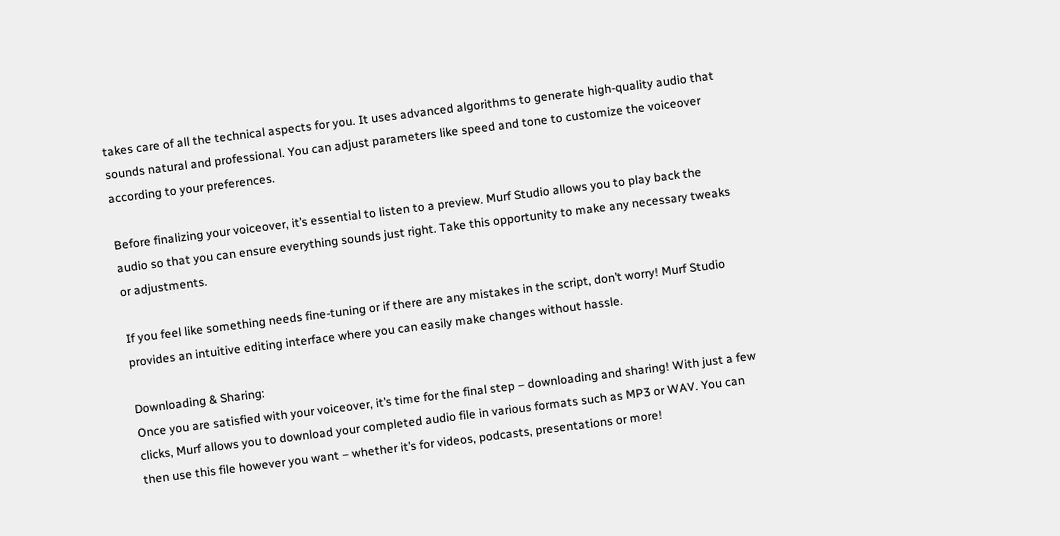takes care of all the technical aspects for you. It uses advanced algorithms to generate high-quality audio that sounds natural and professional. You can adjust parameters like speed and tone to customize the voiceover according to your preferences.

Before finalizing your voiceover, it’s essential to listen to a preview. Murf Studio allows you to play back the audio so that you can ensure everything sounds just right. Take this opportunity to make any necessary tweaks or adjustments.

If you feel like something needs fine-tuning or if there are any mistakes in the script, don’t worry! Murf Studio provides an intuitive editing interface where you can easily make changes without hassle.

Downloading & Sharing:
Once you are satisfied with your voiceover, it’s time for the final step – downloading and sharing! With just a few clicks, Murf allows you to download your completed audio file in various formats such as MP3 or WAV. You can then use this file however you want – whether it’s for videos, podcasts, presentations or more!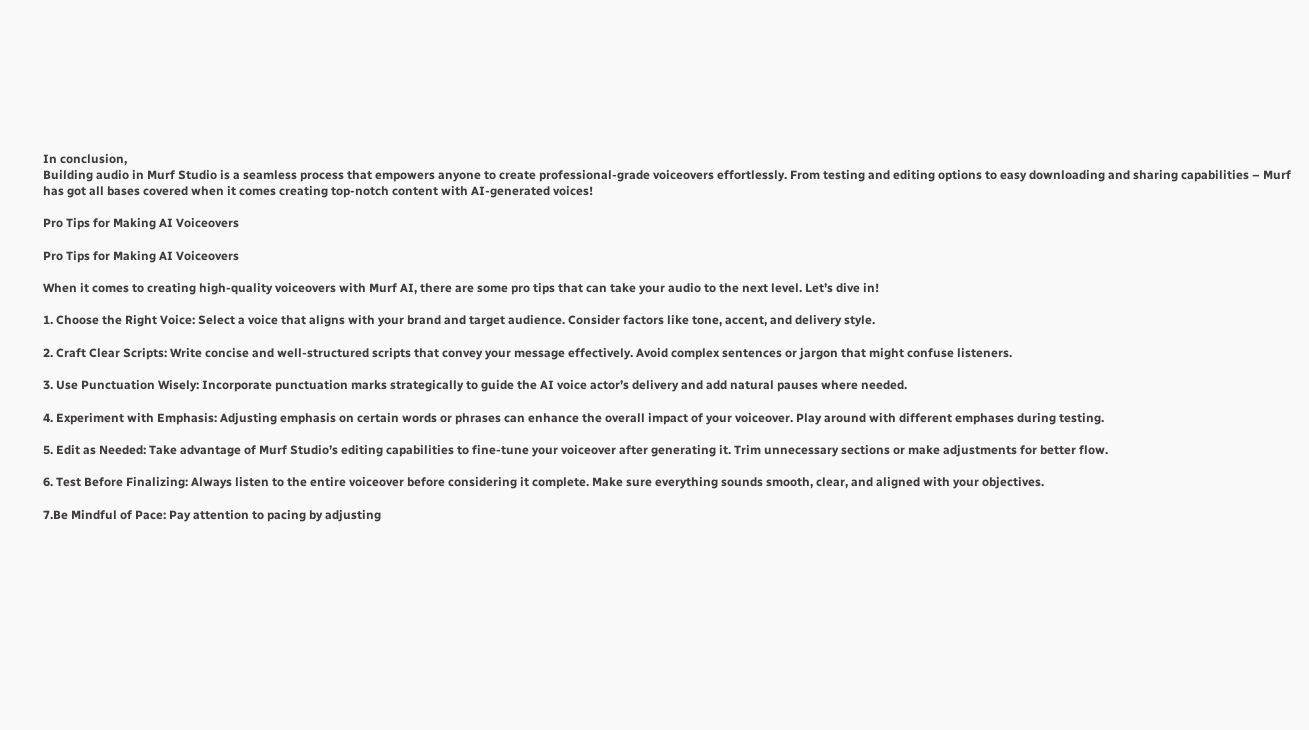In conclusion,
Building audio in Murf Studio is a seamless process that empowers anyone to create professional-grade voiceovers effortlessly. From testing and editing options to easy downloading and sharing capabilities – Murf has got all bases covered when it comes creating top-notch content with AI-generated voices!

Pro Tips for Making AI Voiceovers

Pro Tips for Making AI Voiceovers

When it comes to creating high-quality voiceovers with Murf AI, there are some pro tips that can take your audio to the next level. Let’s dive in!

1. Choose the Right Voice: Select a voice that aligns with your brand and target audience. Consider factors like tone, accent, and delivery style.

2. Craft Clear Scripts: Write concise and well-structured scripts that convey your message effectively. Avoid complex sentences or jargon that might confuse listeners.

3. Use Punctuation Wisely: Incorporate punctuation marks strategically to guide the AI voice actor’s delivery and add natural pauses where needed.

4. Experiment with Emphasis: Adjusting emphasis on certain words or phrases can enhance the overall impact of your voiceover. Play around with different emphases during testing.

5. Edit as Needed: Take advantage of Murf Studio’s editing capabilities to fine-tune your voiceover after generating it. Trim unnecessary sections or make adjustments for better flow.

6. Test Before Finalizing: Always listen to the entire voiceover before considering it complete. Make sure everything sounds smooth, clear, and aligned with your objectives.

7.Be Mindful of Pace: Pay attention to pacing by adjusting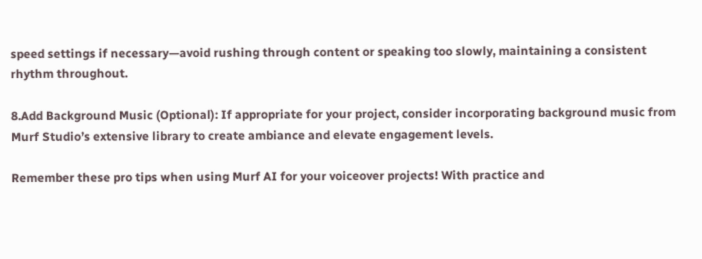speed settings if necessary—avoid rushing through content or speaking too slowly, maintaining a consistent rhythm throughout.

8.Add Background Music (Optional): If appropriate for your project, consider incorporating background music from Murf Studio’s extensive library to create ambiance and elevate engagement levels.

Remember these pro tips when using Murf AI for your voiceover projects! With practice and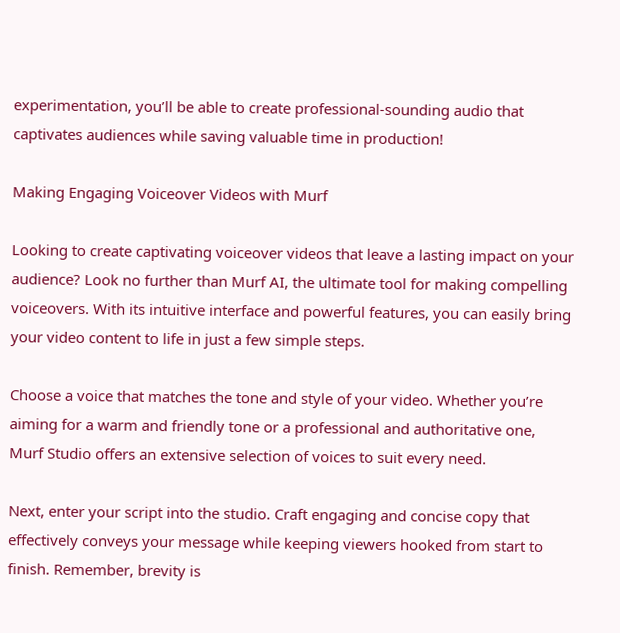experimentation, you’ll be able to create professional-sounding audio that captivates audiences while saving valuable time in production!

Making Engaging Voiceover Videos with Murf

Looking to create captivating voiceover videos that leave a lasting impact on your audience? Look no further than Murf AI, the ultimate tool for making compelling voiceovers. With its intuitive interface and powerful features, you can easily bring your video content to life in just a few simple steps.

Choose a voice that matches the tone and style of your video. Whether you’re aiming for a warm and friendly tone or a professional and authoritative one, Murf Studio offers an extensive selection of voices to suit every need.

Next, enter your script into the studio. Craft engaging and concise copy that effectively conveys your message while keeping viewers hooked from start to finish. Remember, brevity is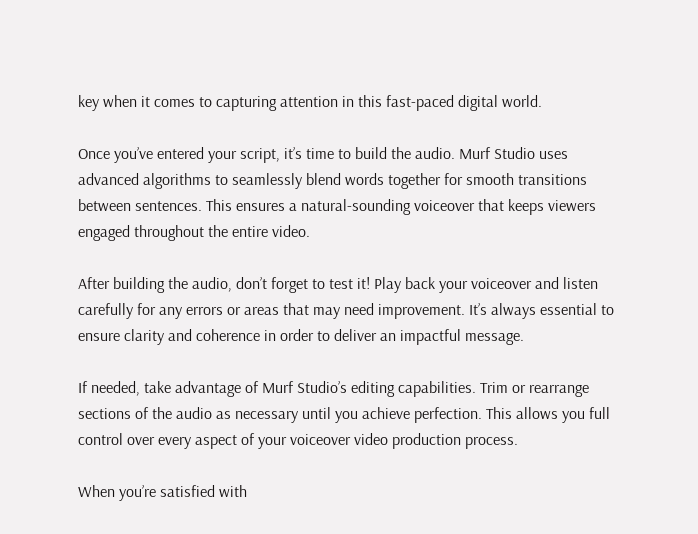key when it comes to capturing attention in this fast-paced digital world.

Once you’ve entered your script, it’s time to build the audio. Murf Studio uses advanced algorithms to seamlessly blend words together for smooth transitions between sentences. This ensures a natural-sounding voiceover that keeps viewers engaged throughout the entire video.

After building the audio, don’t forget to test it! Play back your voiceover and listen carefully for any errors or areas that may need improvement. It’s always essential to ensure clarity and coherence in order to deliver an impactful message.

If needed, take advantage of Murf Studio’s editing capabilities. Trim or rearrange sections of the audio as necessary until you achieve perfection. This allows you full control over every aspect of your voiceover video production process.

When you’re satisfied with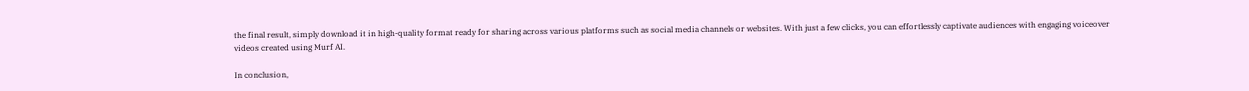the final result, simply download it in high-quality format ready for sharing across various platforms such as social media channels or websites. With just a few clicks, you can effortlessly captivate audiences with engaging voiceover videos created using Murf AI.

In conclusion,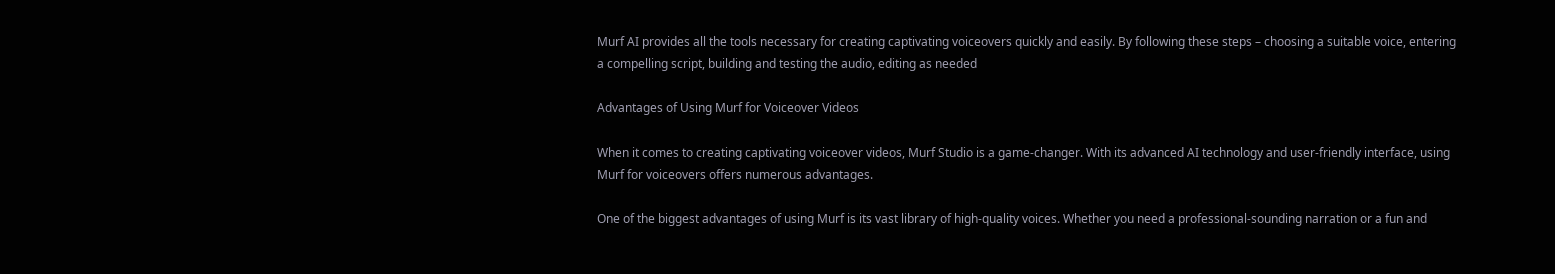Murf AI provides all the tools necessary for creating captivating voiceovers quickly and easily. By following these steps – choosing a suitable voice, entering a compelling script, building and testing the audio, editing as needed

Advantages of Using Murf for Voiceover Videos

When it comes to creating captivating voiceover videos, Murf Studio is a game-changer. With its advanced AI technology and user-friendly interface, using Murf for voiceovers offers numerous advantages.

One of the biggest advantages of using Murf is its vast library of high-quality voices. Whether you need a professional-sounding narration or a fun and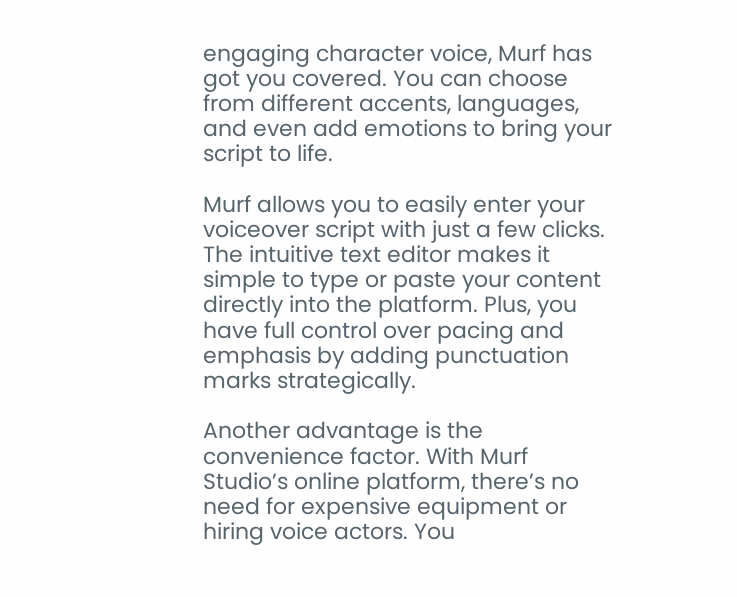engaging character voice, Murf has got you covered. You can choose from different accents, languages, and even add emotions to bring your script to life.

Murf allows you to easily enter your voiceover script with just a few clicks. The intuitive text editor makes it simple to type or paste your content directly into the platform. Plus, you have full control over pacing and emphasis by adding punctuation marks strategically.

Another advantage is the convenience factor. With Murf Studio’s online platform, there’s no need for expensive equipment or hiring voice actors. You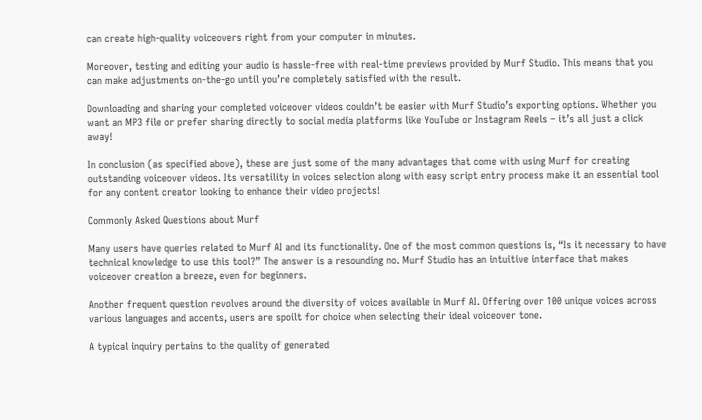can create high-quality voiceovers right from your computer in minutes.

Moreover, testing and editing your audio is hassle-free with real-time previews provided by Murf Studio. This means that you can make adjustments on-the-go until you’re completely satisfied with the result.

Downloading and sharing your completed voiceover videos couldn’t be easier with Murf Studio’s exporting options. Whether you want an MP3 file or prefer sharing directly to social media platforms like YouTube or Instagram Reels – it’s all just a click away!

In conclusion (as specified above), these are just some of the many advantages that come with using Murf for creating outstanding voiceover videos. Its versatility in voices selection along with easy script entry process make it an essential tool for any content creator looking to enhance their video projects!

Commonly Asked Questions about Murf

Many users have queries related to Murf AI and its functionality. One of the most common questions is, “Is it necessary to have technical knowledge to use this tool?” The answer is a resounding no. Murf Studio has an intuitive interface that makes voiceover creation a breeze, even for beginners.

Another frequent question revolves around the diversity of voices available in Murf AI. Offering over 100 unique voices across various languages and accents, users are spoilt for choice when selecting their ideal voiceover tone.

A typical inquiry pertains to the quality of generated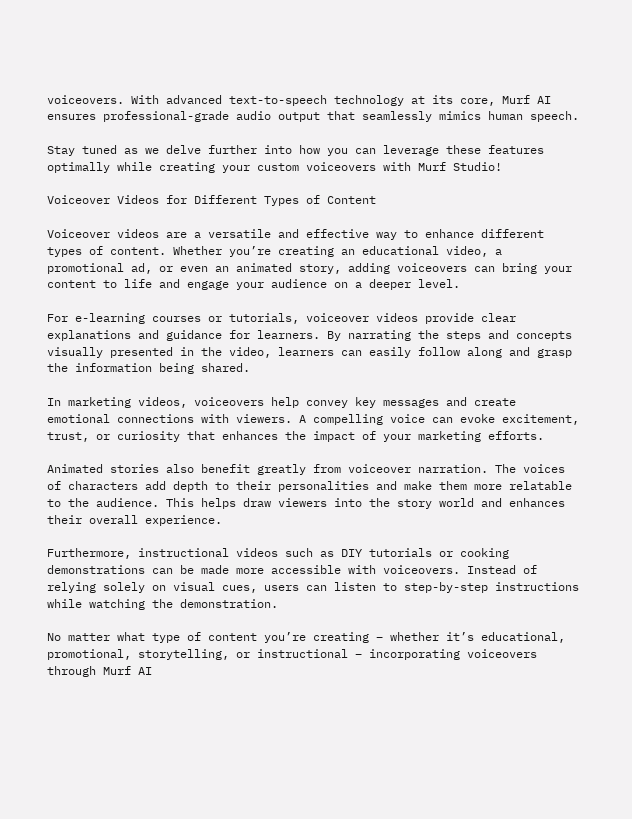voiceovers. With advanced text-to-speech technology at its core, Murf AI ensures professional-grade audio output that seamlessly mimics human speech.

Stay tuned as we delve further into how you can leverage these features optimally while creating your custom voiceovers with Murf Studio!

Voiceover Videos for Different Types of Content

Voiceover videos are a versatile and effective way to enhance different types of content. Whether you’re creating an educational video, a promotional ad, or even an animated story, adding voiceovers can bring your content to life and engage your audience on a deeper level.

For e-learning courses or tutorials, voiceover videos provide clear explanations and guidance for learners. By narrating the steps and concepts visually presented in the video, learners can easily follow along and grasp the information being shared.

In marketing videos, voiceovers help convey key messages and create emotional connections with viewers. A compelling voice can evoke excitement, trust, or curiosity that enhances the impact of your marketing efforts.

Animated stories also benefit greatly from voiceover narration. The voices of characters add depth to their personalities and make them more relatable to the audience. This helps draw viewers into the story world and enhances their overall experience.

Furthermore, instructional videos such as DIY tutorials or cooking demonstrations can be made more accessible with voiceovers. Instead of relying solely on visual cues, users can listen to step-by-step instructions while watching the demonstration.

No matter what type of content you’re creating – whether it’s educational, promotional, storytelling, or instructional – incorporating voiceovers through Murf AI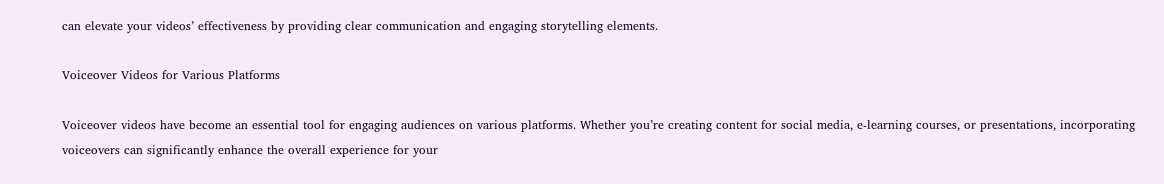can elevate your videos’ effectiveness by providing clear communication and engaging storytelling elements.

Voiceover Videos for Various Platforms

Voiceover videos have become an essential tool for engaging audiences on various platforms. Whether you’re creating content for social media, e-learning courses, or presentations, incorporating voiceovers can significantly enhance the overall experience for your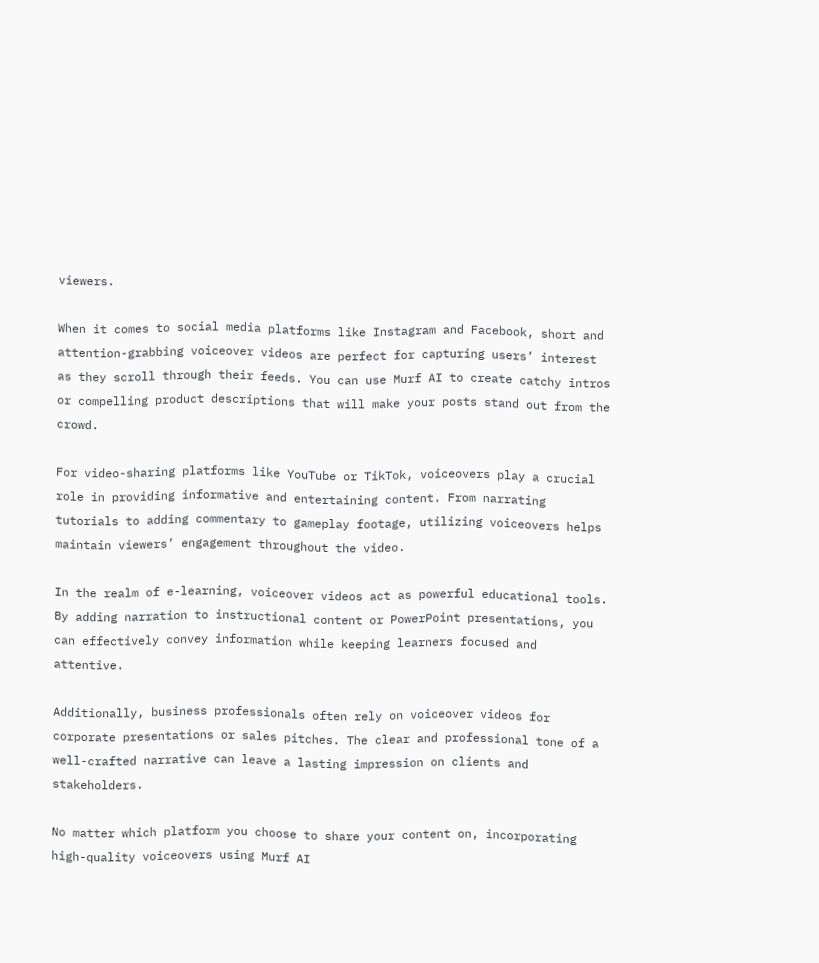viewers.

When it comes to social media platforms like Instagram and Facebook, short and attention-grabbing voiceover videos are perfect for capturing users’ interest as they scroll through their feeds. You can use Murf AI to create catchy intros or compelling product descriptions that will make your posts stand out from the crowd.

For video-sharing platforms like YouTube or TikTok, voiceovers play a crucial role in providing informative and entertaining content. From narrating tutorials to adding commentary to gameplay footage, utilizing voiceovers helps maintain viewers’ engagement throughout the video.

In the realm of e-learning, voiceover videos act as powerful educational tools. By adding narration to instructional content or PowerPoint presentations, you can effectively convey information while keeping learners focused and attentive.

Additionally, business professionals often rely on voiceover videos for corporate presentations or sales pitches. The clear and professional tone of a well-crafted narrative can leave a lasting impression on clients and stakeholders.

No matter which platform you choose to share your content on, incorporating high-quality voiceovers using Murf AI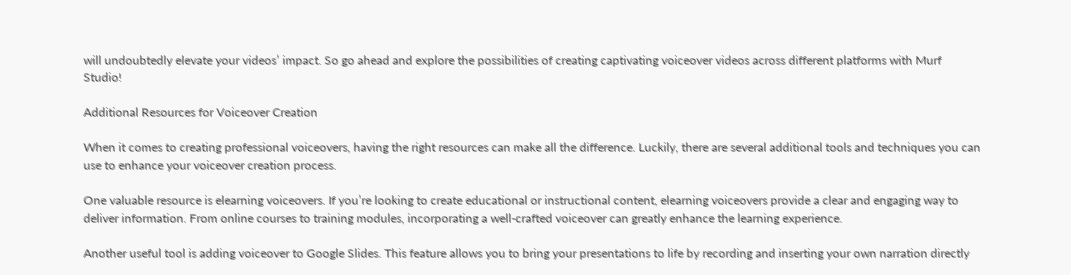will undoubtedly elevate your videos’ impact. So go ahead and explore the possibilities of creating captivating voiceover videos across different platforms with Murf Studio!

Additional Resources for Voiceover Creation

When it comes to creating professional voiceovers, having the right resources can make all the difference. Luckily, there are several additional tools and techniques you can use to enhance your voiceover creation process.

One valuable resource is elearning voiceovers. If you’re looking to create educational or instructional content, elearning voiceovers provide a clear and engaging way to deliver information. From online courses to training modules, incorporating a well-crafted voiceover can greatly enhance the learning experience.

Another useful tool is adding voiceover to Google Slides. This feature allows you to bring your presentations to life by recording and inserting your own narration directly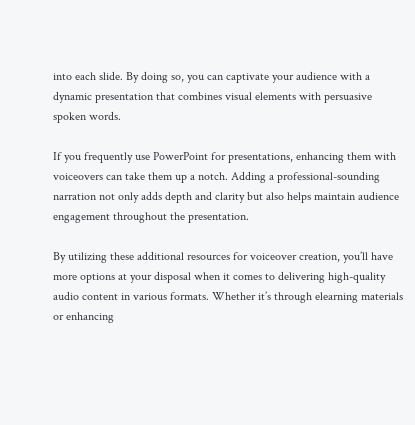into each slide. By doing so, you can captivate your audience with a dynamic presentation that combines visual elements with persuasive spoken words.

If you frequently use PowerPoint for presentations, enhancing them with voiceovers can take them up a notch. Adding a professional-sounding narration not only adds depth and clarity but also helps maintain audience engagement throughout the presentation.

By utilizing these additional resources for voiceover creation, you’ll have more options at your disposal when it comes to delivering high-quality audio content in various formats. Whether it’s through elearning materials or enhancing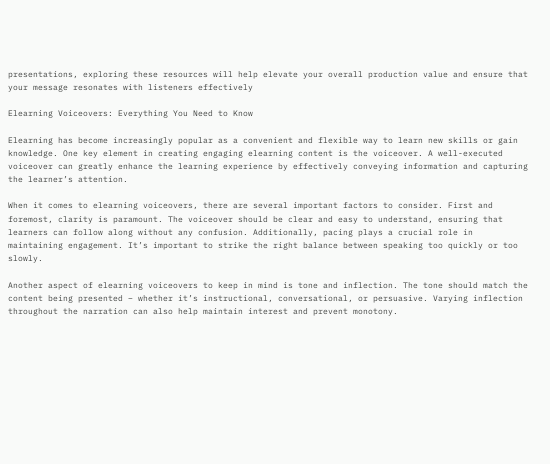presentations, exploring these resources will help elevate your overall production value and ensure that your message resonates with listeners effectively

Elearning Voiceovers: Everything You Need to Know

Elearning has become increasingly popular as a convenient and flexible way to learn new skills or gain knowledge. One key element in creating engaging elearning content is the voiceover. A well-executed voiceover can greatly enhance the learning experience by effectively conveying information and capturing the learner’s attention.

When it comes to elearning voiceovers, there are several important factors to consider. First and foremost, clarity is paramount. The voiceover should be clear and easy to understand, ensuring that learners can follow along without any confusion. Additionally, pacing plays a crucial role in maintaining engagement. It’s important to strike the right balance between speaking too quickly or too slowly.

Another aspect of elearning voiceovers to keep in mind is tone and inflection. The tone should match the content being presented – whether it’s instructional, conversational, or persuasive. Varying inflection throughout the narration can also help maintain interest and prevent monotony.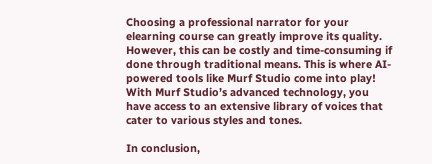Choosing a professional narrator for your elearning course can greatly improve its quality. However, this can be costly and time-consuming if done through traditional means. This is where AI-powered tools like Murf Studio come into play! With Murf Studio’s advanced technology, you have access to an extensive library of voices that cater to various styles and tones.

In conclusion,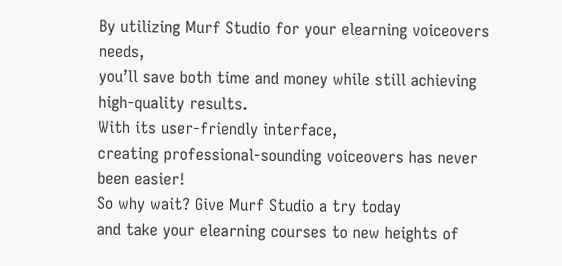By utilizing Murf Studio for your elearning voiceovers needs,
you’ll save both time and money while still achieving high-quality results.
With its user-friendly interface,
creating professional-sounding voiceovers has never been easier!
So why wait? Give Murf Studio a try today
and take your elearning courses to new heights of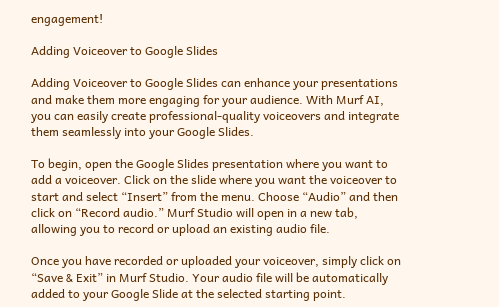engagement!

Adding Voiceover to Google Slides

Adding Voiceover to Google Slides can enhance your presentations and make them more engaging for your audience. With Murf AI, you can easily create professional-quality voiceovers and integrate them seamlessly into your Google Slides.

To begin, open the Google Slides presentation where you want to add a voiceover. Click on the slide where you want the voiceover to start and select “Insert” from the menu. Choose “Audio” and then click on “Record audio.” Murf Studio will open in a new tab, allowing you to record or upload an existing audio file.

Once you have recorded or uploaded your voiceover, simply click on “Save & Exit” in Murf Studio. Your audio file will be automatically added to your Google Slide at the selected starting point.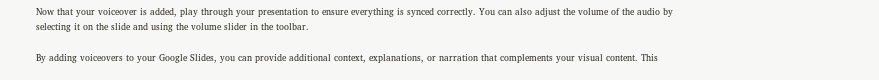Now that your voiceover is added, play through your presentation to ensure everything is synced correctly. You can also adjust the volume of the audio by selecting it on the slide and using the volume slider in the toolbar.

By adding voiceovers to your Google Slides, you can provide additional context, explanations, or narration that complements your visual content. This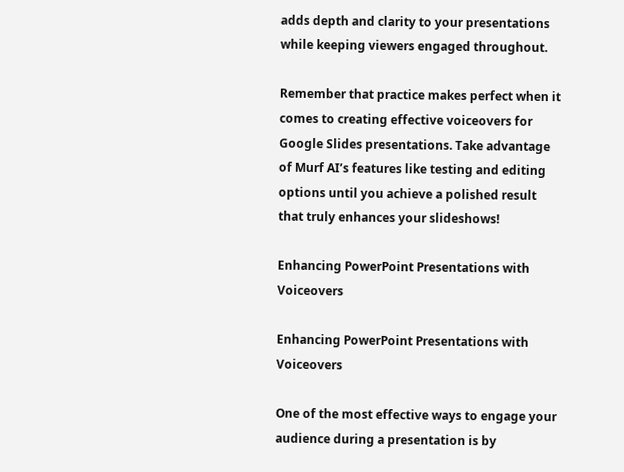adds depth and clarity to your presentations while keeping viewers engaged throughout.

Remember that practice makes perfect when it comes to creating effective voiceovers for Google Slides presentations. Take advantage of Murf AI’s features like testing and editing options until you achieve a polished result that truly enhances your slideshows!

Enhancing PowerPoint Presentations with Voiceovers

Enhancing PowerPoint Presentations with Voiceovers

One of the most effective ways to engage your audience during a presentation is by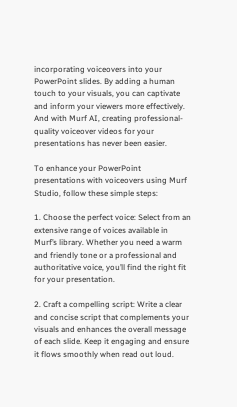incorporating voiceovers into your PowerPoint slides. By adding a human touch to your visuals, you can captivate and inform your viewers more effectively. And with Murf AI, creating professional-quality voiceover videos for your presentations has never been easier.

To enhance your PowerPoint presentations with voiceovers using Murf Studio, follow these simple steps:

1. Choose the perfect voice: Select from an extensive range of voices available in Murf’s library. Whether you need a warm and friendly tone or a professional and authoritative voice, you’ll find the right fit for your presentation.

2. Craft a compelling script: Write a clear and concise script that complements your visuals and enhances the overall message of each slide. Keep it engaging and ensure it flows smoothly when read out loud.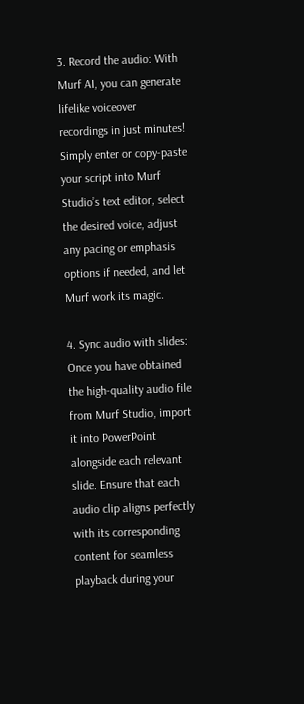3. Record the audio: With Murf AI, you can generate lifelike voiceover recordings in just minutes! Simply enter or copy-paste your script into Murf Studio’s text editor, select the desired voice, adjust any pacing or emphasis options if needed, and let Murf work its magic.

4. Sync audio with slides: Once you have obtained the high-quality audio file from Murf Studio, import it into PowerPoint alongside each relevant slide. Ensure that each audio clip aligns perfectly with its corresponding content for seamless playback during your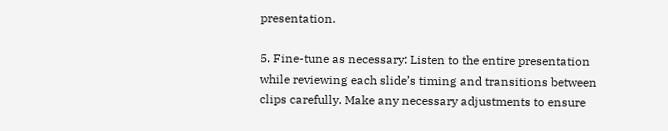presentation.

5. Fine-tune as necessary: Listen to the entire presentation while reviewing each slide’s timing and transitions between clips carefully. Make any necessary adjustments to ensure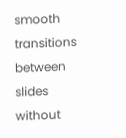smooth transitions between slides without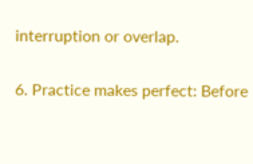interruption or overlap.

6. Practice makes perfect: Before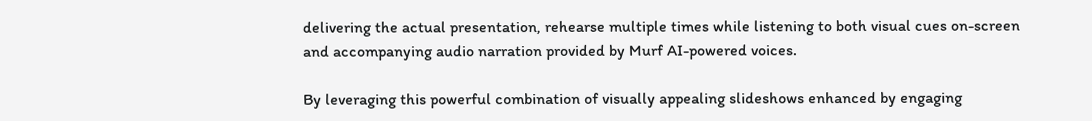delivering the actual presentation, rehearse multiple times while listening to both visual cues on-screen and accompanying audio narration provided by Murf AI-powered voices.

By leveraging this powerful combination of visually appealing slideshows enhanced by engaging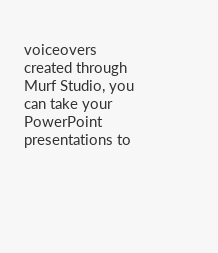voiceovers created through Murf Studio, you can take your PowerPoint presentations to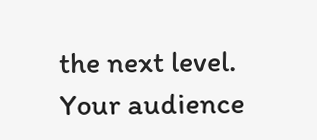the next level. Your audience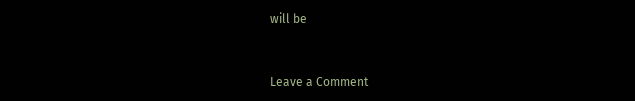will be


Leave a Comment